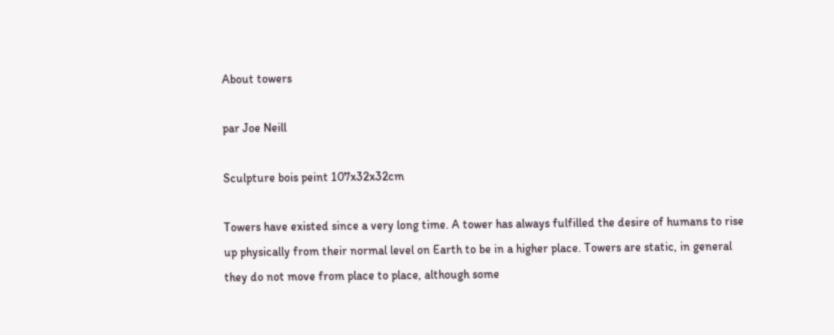About towers

par Joe Neill

Sculpture bois peint 107x32x32cm

Towers have existed since a very long time. A tower has always fulfilled the desire of humans to rise up physically from their normal level on Earth to be in a higher place. Towers are static, in general they do not move from place to place, although some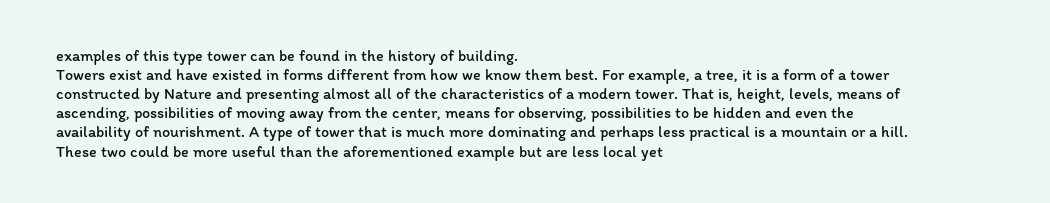examples of this type tower can be found in the history of building.
Towers exist and have existed in forms different from how we know them best. For example, a tree, it is a form of a tower constructed by Nature and presenting almost all of the characteristics of a modern tower. That is, height, levels, means of ascending, possibilities of moving away from the center, means for observing, possibilities to be hidden and even the availability of nourishment. A type of tower that is much more dominating and perhaps less practical is a mountain or a hill. These two could be more useful than the aforementioned example but are less local yet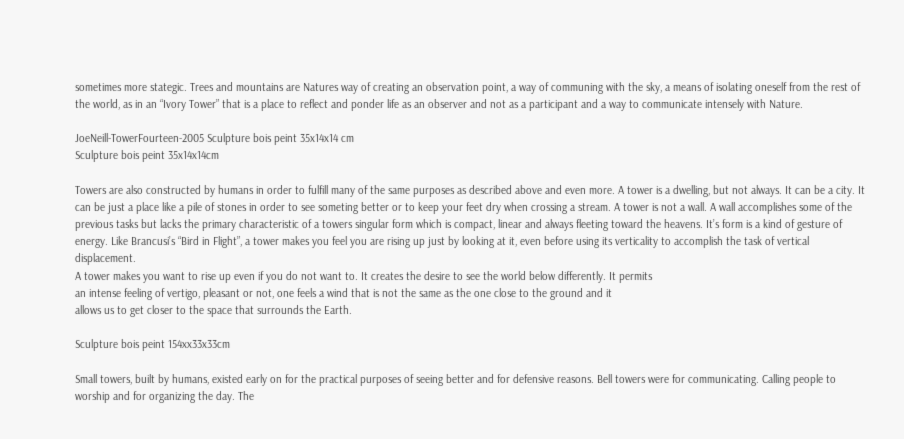sometimes more stategic. Trees and mountains are Natures way of creating an observation point, a way of communing with the sky, a means of isolating oneself from the rest of the world, as in an “Ivory Tower” that is a place to reflect and ponder life as an observer and not as a participant and a way to communicate intensely with Nature.

JoeNeill-TowerFourteen-2005 Sculpture bois peint 35x14x14 cm
Sculpture bois peint 35x14x14cm

Towers are also constructed by humans in order to fulfill many of the same purposes as described above and even more. A tower is a dwelling, but not always. It can be a city. It can be just a place like a pile of stones in order to see someting better or to keep your feet dry when crossing a stream. A tower is not a wall. A wall accomplishes some of the previous tasks but lacks the primary characteristic of a towers singular form which is compact, linear and always fleeting toward the heavens. It’s form is a kind of gesture of energy. Like Brancusi’s “Bird in Flight”, a tower makes you feel you are rising up just by looking at it, even before using its verticality to accomplish the task of vertical displacement.
A tower makes you want to rise up even if you do not want to. It creates the desire to see the world below differently. It permits
an intense feeling of vertigo, pleasant or not, one feels a wind that is not the same as the one close to the ground and it
allows us to get closer to the space that surrounds the Earth.

Sculpture bois peint 154xx33x33cm

Small towers, built by humans, existed early on for the practical purposes of seeing better and for defensive reasons. Bell towers were for communicating. Calling people to worship and for organizing the day. The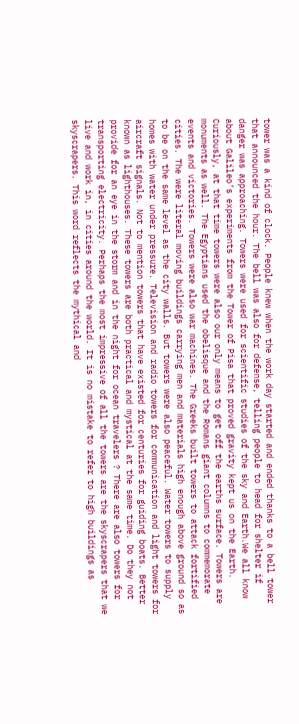tower was a kind of clock. People knew when the work day started and ended thanks to a bell tower that announced the hour. The bell was also for defense, telling people to head for shelter if danger was approaching. Towers were used for scientific studies of the sky and Earth.We all know about Galileo’s experiments from the Tower of Pisa that proved gravity kept us on the Earth. Curiously, at that time towers were also our only means to get off the earths surface. Towers are monuments as well. The Egyptians used the obelisque and the Romans giant columns to commemorate events and victories. Towers were also war machines. The Greeks built towers to attack fortified cities. The were literal moving buildings carrying men and materials high enough above ground so as to be on the same level as the city walls. But towers were also peaceful. Water towers to supply homes with water under pressure. Television and radio towers for communication and light towers for aircraft signals. Not to mention towers that have existed for centuries for guiding boats. Better known as lighthouses. These towers are both practical and mystical at the same time. Do they not provide for an eye in the storm and in the night for ocean travelers ? There are also towers for transporting electricity. Perhaps the most impressive of all the towers are the skyscrapers that we live and work in, in cities around the world. It is no mistake to refer to high buildings as skyscrapers. This word reflects the mythical and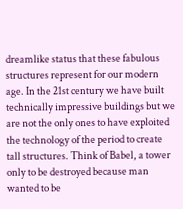dreamlike status that these fabulous structures represent for our modern age. In the 21st century we have built technically impressive buildings but we are not the only ones to have exploited the technology of the period to create tall structures. Think of Babel, a tower only to be destroyed because man wanted to be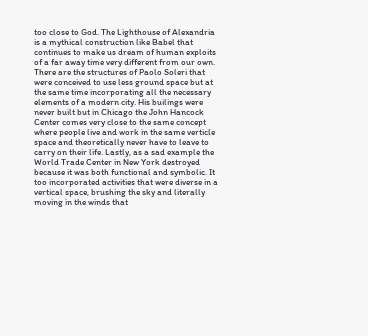too close to God. The Lighthouse of Alexandria is a mythical construction like Babel that continues to make us dream of human exploits of a far away time very different from our own. There are the structures of Paolo Soleri that were conceived to use less ground space but at the same time incorporating all the necessary elements of a modern city. His builings were never built but in Chicago the John Hancock Center comes very close to the same concept where people live and work in the same verticle space and theoretically never have to leave to carry on their life. Lastly, as a sad example the World Trade Center in New York destroyed because it was both functional and symbolic. It too incorporated activities that were diverse in a vertical space, brushing the sky and literally moving in the winds that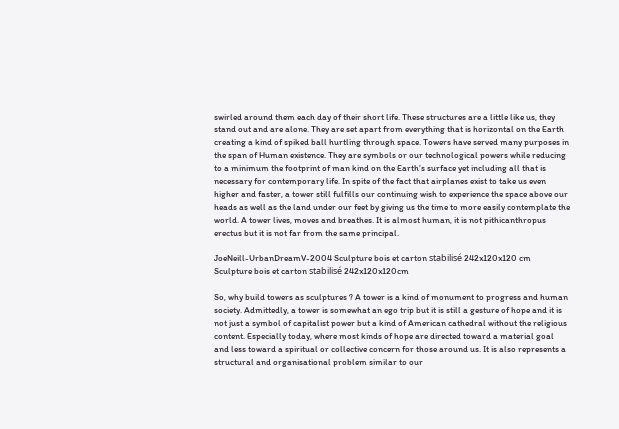swirled around them each day of their short life. These structures are a little like us, they stand out and are alone. They are set apart from everything that is horizontal on the Earth creating a kind of spiked ball hurtling through space. Towers have served many purposes in the span of Human existence. They are symbols or our technological powers while reducing to a minimum the footprint of man kind on the Earth’s surface yet including all that is necessary for contemporary life. In spite of the fact that airplanes exist to take us even higher and faster, a tower still fulfills our continuing wish to experience the space above our heads as well as the land under our feet by giving us the time to more easily contemplate the world. A tower lives, moves and breathes. It is almost human, it is not pithicanthropus erectus but it is not far from the same principal.

JoeNeill-UrbanDreamV-2004 Sculpture bois et carton stabilisé 242x120x120 cm
Sculpture bois et carton stabilisé 242x120x120cm

So, why build towers as sculptures ? A tower is a kind of monument to progress and human society. Admittedly, a tower is somewhat an ego trip but it is still a gesture of hope and it is not just a symbol of capitalist power but a kind of American cathedral without the religious content. Especially today, where most kinds of hope are directed toward a material goal and less toward a spiritual or collective concern for those around us. It is also represents a structural and organisational problem similar to our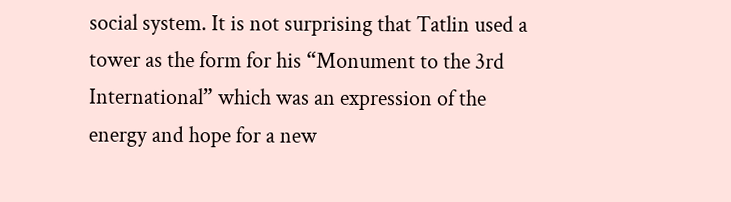social system. It is not surprising that Tatlin used a tower as the form for his “Monument to the 3rd International” which was an expression of the energy and hope for a new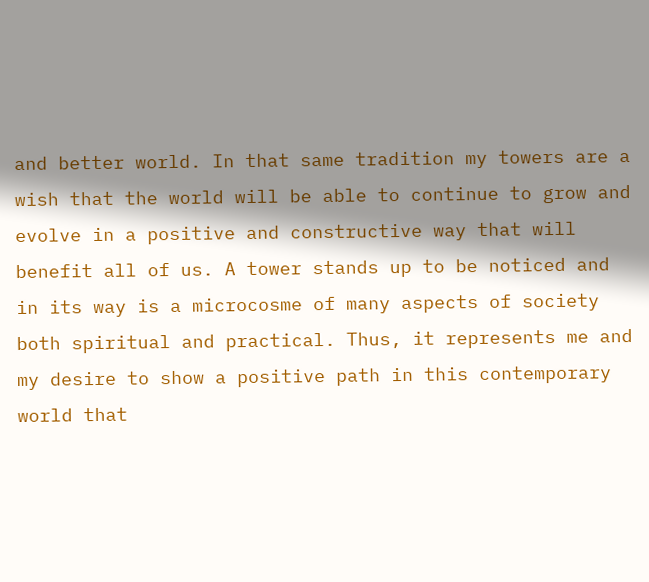and better world. In that same tradition my towers are a wish that the world will be able to continue to grow and evolve in a positive and constructive way that will benefit all of us. A tower stands up to be noticed and in its way is a microcosme of many aspects of society both spiritual and practical. Thus, it represents me and my desire to show a positive path in this contemporary world that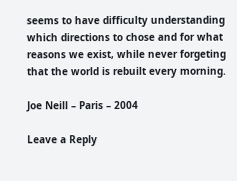seems to have difficulty understanding which directions to chose and for what reasons we exist, while never forgeting that the world is rebuilt every morning.

Joe Neill – Paris – 2004

Leave a Reply